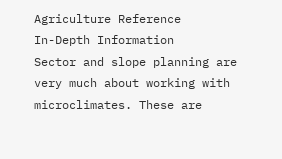Agriculture Reference
In-Depth Information
Sector and slope planning are very much about working with microclimates. These are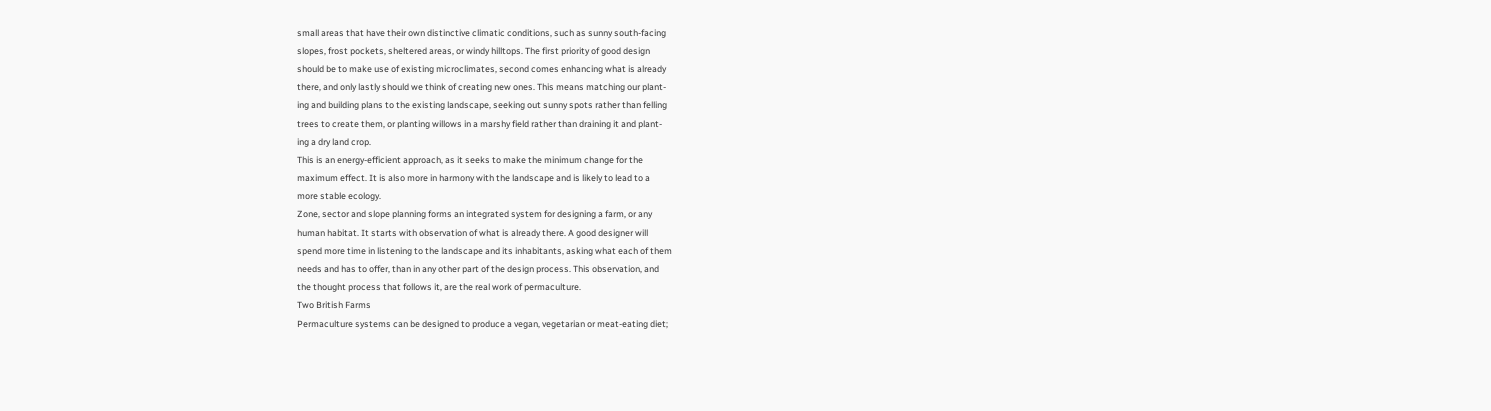small areas that have their own distinctive climatic conditions, such as sunny south-facing
slopes, frost pockets, sheltered areas, or windy hilltops. The first priority of good design
should be to make use of existing microclimates, second comes enhancing what is already
there, and only lastly should we think of creating new ones. This means matching our plant-
ing and building plans to the existing landscape, seeking out sunny spots rather than felling
trees to create them, or planting willows in a marshy field rather than draining it and plant-
ing a dry land crop.
This is an energy-efficient approach, as it seeks to make the minimum change for the
maximum effect. It is also more in harmony with the landscape and is likely to lead to a
more stable ecology.
Zone, sector and slope planning forms an integrated system for designing a farm, or any
human habitat. It starts with observation of what is already there. A good designer will
spend more time in listening to the landscape and its inhabitants, asking what each of them
needs and has to offer, than in any other part of the design process. This observation, and
the thought process that follows it, are the real work of permaculture.
Two British Farms
Permaculture systems can be designed to produce a vegan, vegetarian or meat-eating diet;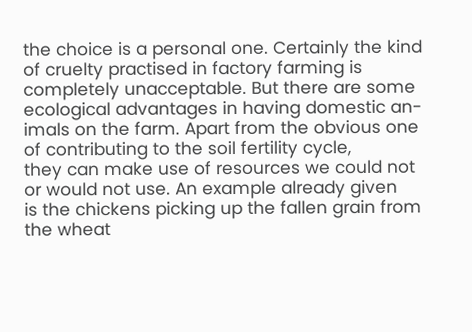the choice is a personal one. Certainly the kind of cruelty practised in factory farming is
completely unacceptable. But there are some ecological advantages in having domestic an-
imals on the farm. Apart from the obvious one of contributing to the soil fertility cycle,
they can make use of resources we could not or would not use. An example already given
is the chickens picking up the fallen grain from the wheat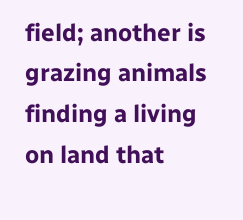field; another is grazing animals
finding a living on land that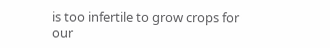is too infertile to grow crops for our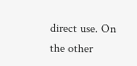direct use. On the other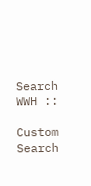Search WWH ::

Custom Search